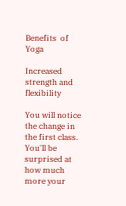Benefits  of  Yoga

Increased strength and flexibility

You will notice the change in the first class. You'll be surprised at how much more your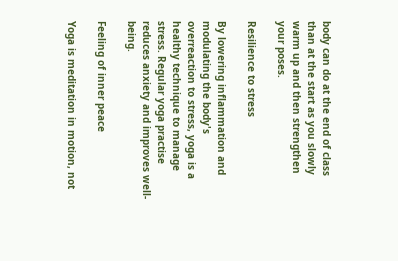body can do at the end of class than at the start as you slowly warm up and then strengthen your poses.

Resilience to stress

By lowering inflammation and modulating the body's overreaction to stress, yoga is a healthy technique to manage stress. Regular yoga practise reduces anxiety and improves well-being.

Feeling of inner peace

Yoga is meditation in motion, not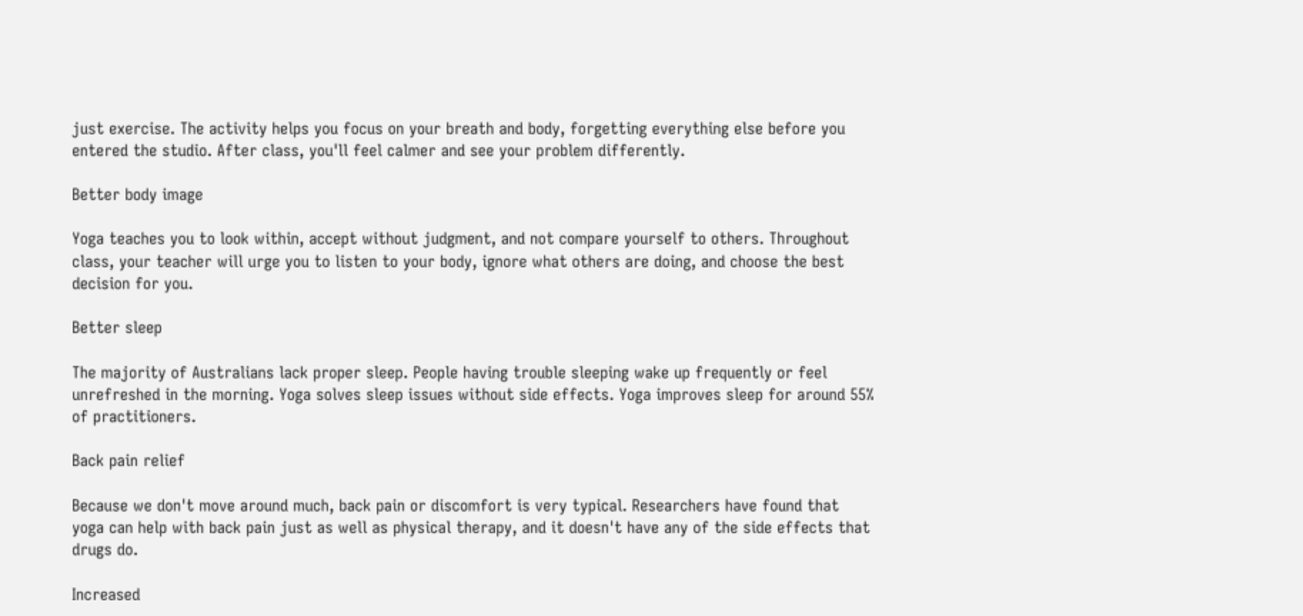just exercise. The activity helps you focus on your breath and body, forgetting everything else before you entered the studio. After class, you'll feel calmer and see your problem differently.

Better body image

Yoga teaches you to look within, accept without judgment, and not compare yourself to others. Throughout class, your teacher will urge you to listen to your body, ignore what others are doing, and choose the best decision for you.

Better sleep

The majority of Australians lack proper sleep. People having trouble sleeping wake up frequently or feel unrefreshed in the morning. Yoga solves sleep issues without side effects. Yoga improves sleep for around 55% of practitioners.

Back pain relief

Because we don't move around much, back pain or discomfort is very typical. Researchers have found that yoga can help with back pain just as well as physical therapy, and it doesn't have any of the side effects that drugs do.

Increased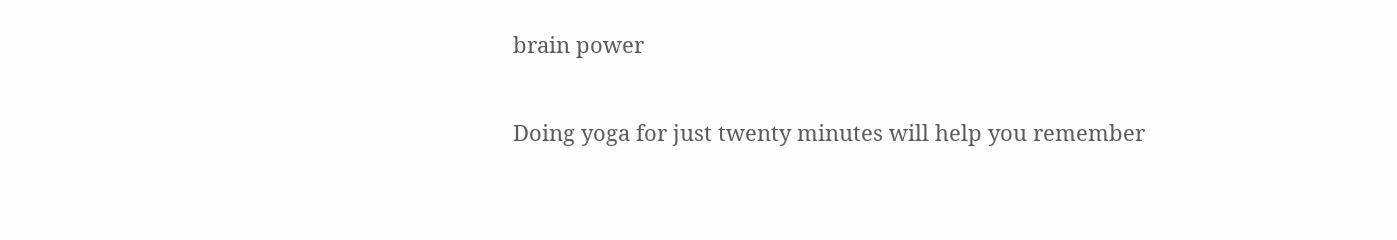brain power

Doing yoga for just twenty minutes will help you remember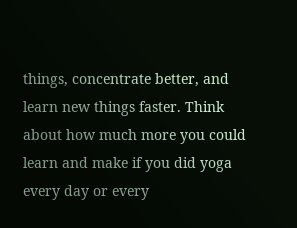things, concentrate better, and learn new things faster. Think about how much more you could learn and make if you did yoga every day or every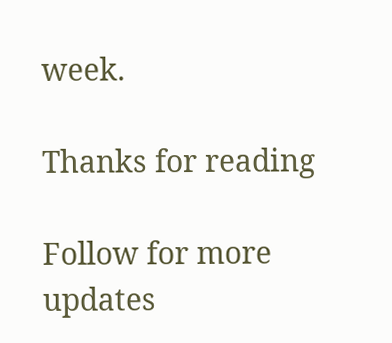week.

Thanks for reading

Follow for more updates